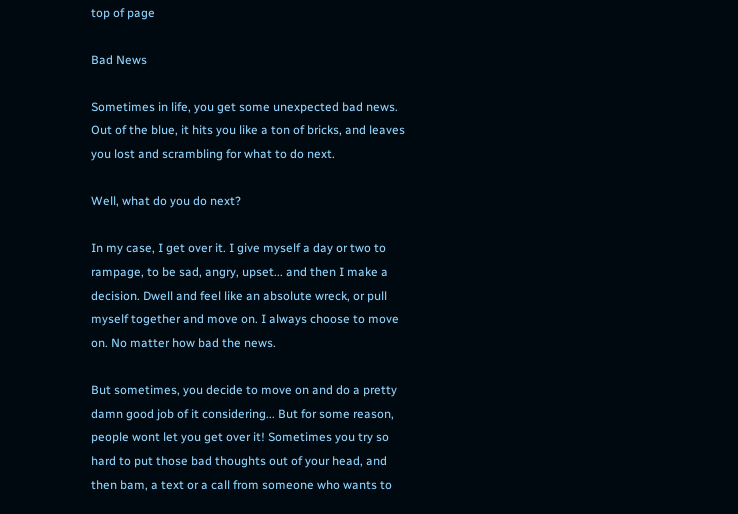top of page

Bad News

Sometimes in life, you get some unexpected bad news. Out of the blue, it hits you like a ton of bricks, and leaves you lost and scrambling for what to do next.

Well, what do you do next?

In my case, I get over it. I give myself a day or two to rampage, to be sad, angry, upset... and then I make a decision. Dwell and feel like an absolute wreck, or pull myself together and move on. I always choose to move on. No matter how bad the news.

But sometimes, you decide to move on and do a pretty damn good job of it considering... But for some reason, people wont let you get over it! Sometimes you try so hard to put those bad thoughts out of your head, and then bam, a text or a call from someone who wants to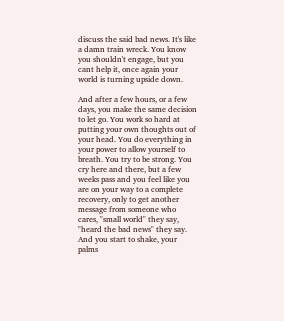discuss the said bad news. It's like a damn train wreck. You know you shouldn't engage, but you cant help it, once again your world is turning upside down.

And after a few hours, or a few days, you make the same decision to let go. You work so hard at putting your own thoughts out of your head. You do everything in your power to allow yourself to breath. You try to be strong. You cry here and there, but a few weeks pass and you feel like you are on your way to a complete recovery, only to get another message from someone who cares, "small world" they say, "heard the bad news" they say. And you start to shake, your palms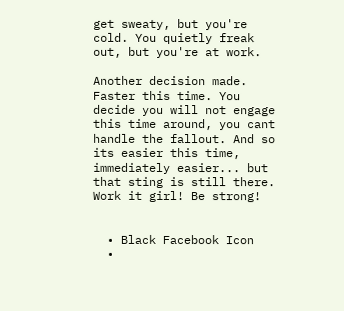get sweaty, but you're cold. You quietly freak out, but you're at work.

Another decision made. Faster this time. You decide you will not engage this time around, you cant handle the fallout. And so its easier this time, immediately easier... but that sting is still there. Work it girl! Be strong!


  • Black Facebook Icon
  •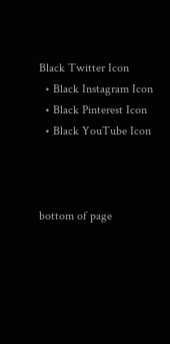Black Twitter Icon
  • Black Instagram Icon
  • Black Pinterest Icon
  • Black YouTube Icon



bottom of page